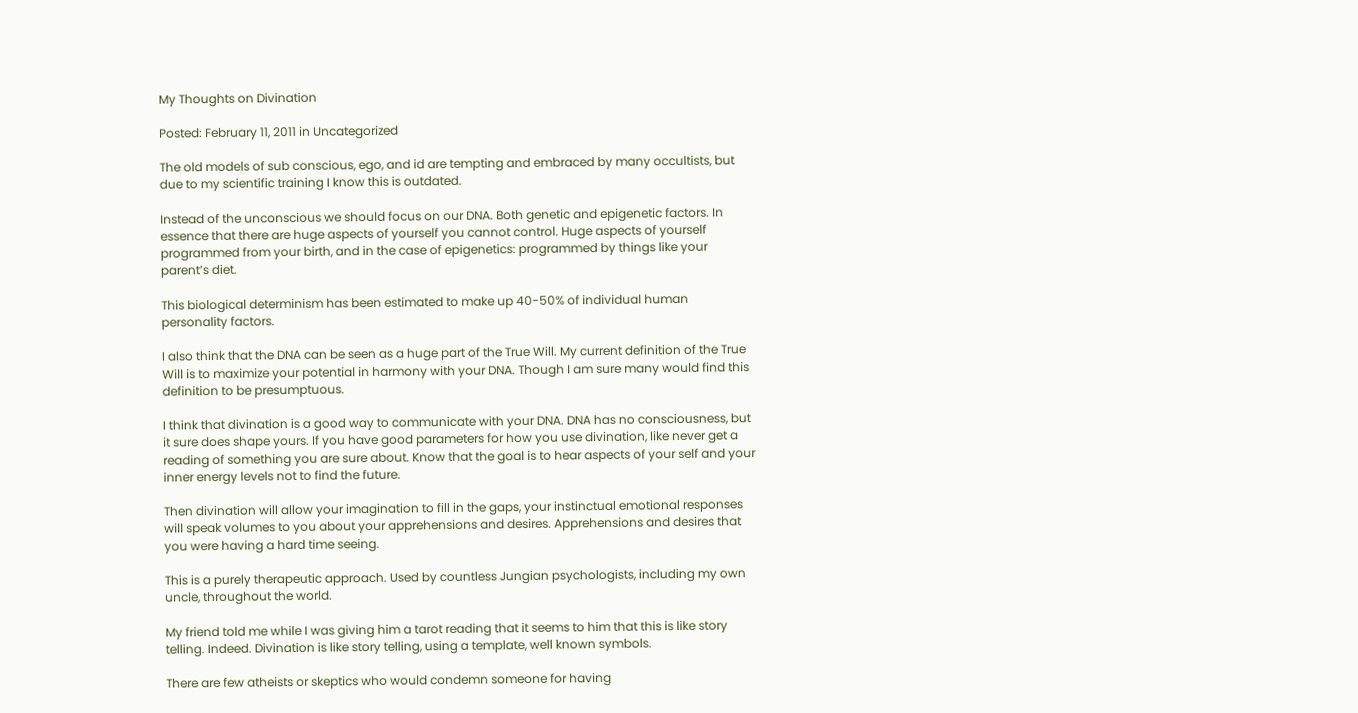My Thoughts on Divination

Posted: February 11, 2011 in Uncategorized

The old models of sub conscious, ego, and id are tempting and embraced by many occultists, but due to my scientific training I know this is outdated.

Instead of the unconscious we should focus on our DNA. Both genetic and epigenetic factors. In essence that there are huge aspects of yourself you cannot control. Huge aspects of yourself programmed from your birth, and in the case of epigenetics: programmed by things like your parent’s diet.

This biological determinism has been estimated to make up 40-50% of individual human personality factors.

I also think that the DNA can be seen as a huge part of the True Will. My current definition of the True Will is to maximize your potential in harmony with your DNA. Though I am sure many would find this definition to be presumptuous.

I think that divination is a good way to communicate with your DNA. DNA has no consciousness, but it sure does shape yours. If you have good parameters for how you use divination, like never get a reading of something you are sure about. Know that the goal is to hear aspects of your self and your inner energy levels not to find the future.

Then divination will allow your imagination to fill in the gaps, your instinctual emotional responses will speak volumes to you about your apprehensions and desires. Apprehensions and desires that you were having a hard time seeing.

This is a purely therapeutic approach. Used by countless Jungian psychologists, including my own uncle, throughout the world.

My friend told me while I was giving him a tarot reading that it seems to him that this is like story telling. Indeed. Divination is like story telling, using a template, well known symbols.

There are few atheists or skeptics who would condemn someone for having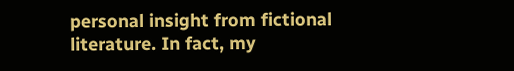personal insight from fictional literature. In fact, my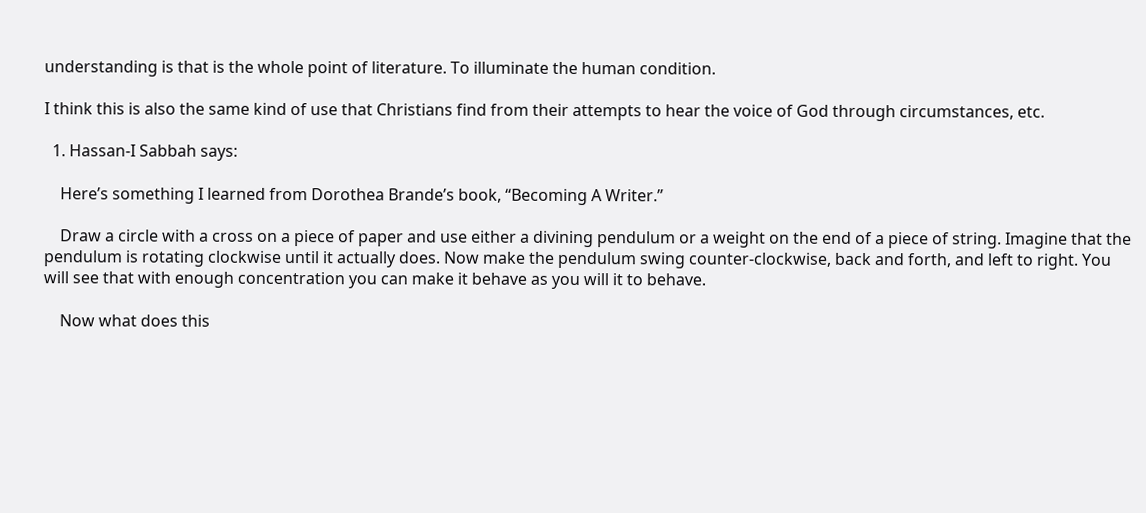understanding is that is the whole point of literature. To illuminate the human condition.

I think this is also the same kind of use that Christians find from their attempts to hear the voice of God through circumstances, etc.

  1. Hassan-I Sabbah says:

    Here’s something I learned from Dorothea Brande’s book, “Becoming A Writer.”

    Draw a circle with a cross on a piece of paper and use either a divining pendulum or a weight on the end of a piece of string. Imagine that the pendulum is rotating clockwise until it actually does. Now make the pendulum swing counter-clockwise, back and forth, and left to right. You will see that with enough concentration you can make it behave as you will it to behave.

    Now what does this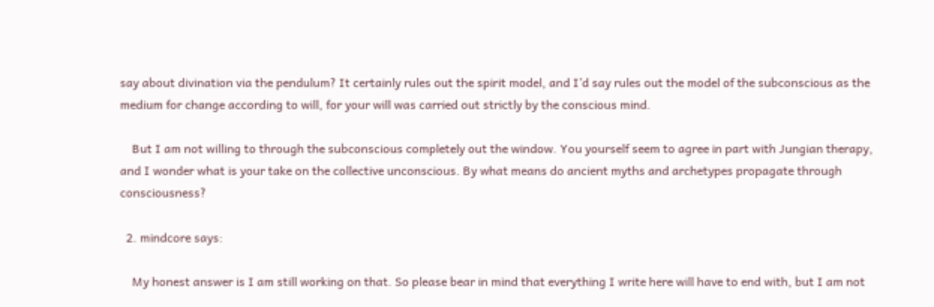say about divination via the pendulum? It certainly rules out the spirit model, and I’d say rules out the model of the subconscious as the medium for change according to will, for your will was carried out strictly by the conscious mind.

    But I am not willing to through the subconscious completely out the window. You yourself seem to agree in part with Jungian therapy, and I wonder what is your take on the collective unconscious. By what means do ancient myths and archetypes propagate through consciousness?

  2. mindcore says:

    My honest answer is I am still working on that. So please bear in mind that everything I write here will have to end with, but I am not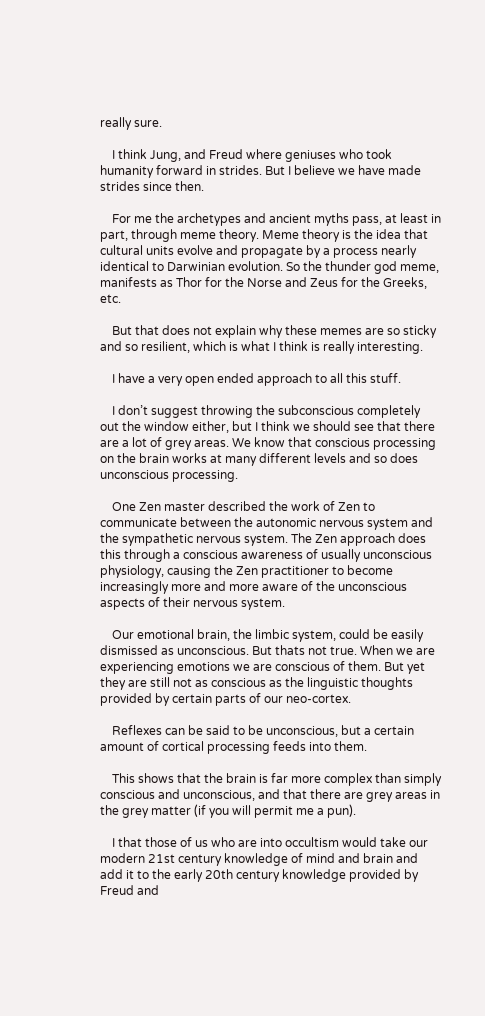really sure.

    I think Jung, and Freud where geniuses who took humanity forward in strides. But I believe we have made strides since then.

    For me the archetypes and ancient myths pass, at least in part, through meme theory. Meme theory is the idea that cultural units evolve and propagate by a process nearly identical to Darwinian evolution. So the thunder god meme, manifests as Thor for the Norse and Zeus for the Greeks, etc.

    But that does not explain why these memes are so sticky and so resilient, which is what I think is really interesting.

    I have a very open ended approach to all this stuff.

    I don’t suggest throwing the subconscious completely out the window either, but I think we should see that there are a lot of grey areas. We know that conscious processing on the brain works at many different levels and so does unconscious processing.

    One Zen master described the work of Zen to communicate between the autonomic nervous system and the sympathetic nervous system. The Zen approach does this through a conscious awareness of usually unconscious physiology, causing the Zen practitioner to become increasingly more and more aware of the unconscious aspects of their nervous system.

    Our emotional brain, the limbic system, could be easily dismissed as unconscious. But thats not true. When we are experiencing emotions we are conscious of them. But yet they are still not as conscious as the linguistic thoughts provided by certain parts of our neo-cortex.

    Reflexes can be said to be unconscious, but a certain amount of cortical processing feeds into them.

    This shows that the brain is far more complex than simply conscious and unconscious, and that there are grey areas in the grey matter (if you will permit me a pun).

    I that those of us who are into occultism would take our modern 21st century knowledge of mind and brain and add it to the early 20th century knowledge provided by Freud and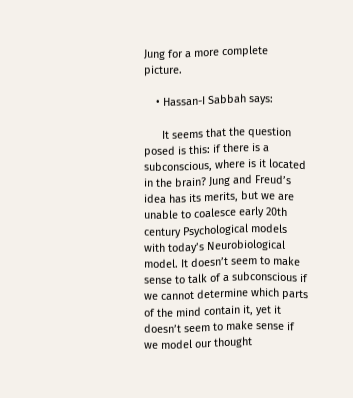Jung for a more complete picture.

    • Hassan-I Sabbah says:

      It seems that the question posed is this: if there is a subconscious, where is it located in the brain? Jung and Freud’s idea has its merits, but we are unable to coalesce early 20th century Psychological models with today’s Neurobiological model. It doesn’t seem to make sense to talk of a subconscious if we cannot determine which parts of the mind contain it, yet it doesn’t seem to make sense if we model our thought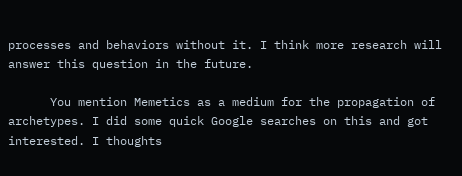processes and behaviors without it. I think more research will answer this question in the future.

      You mention Memetics as a medium for the propagation of archetypes. I did some quick Google searches on this and got interested. I thoughts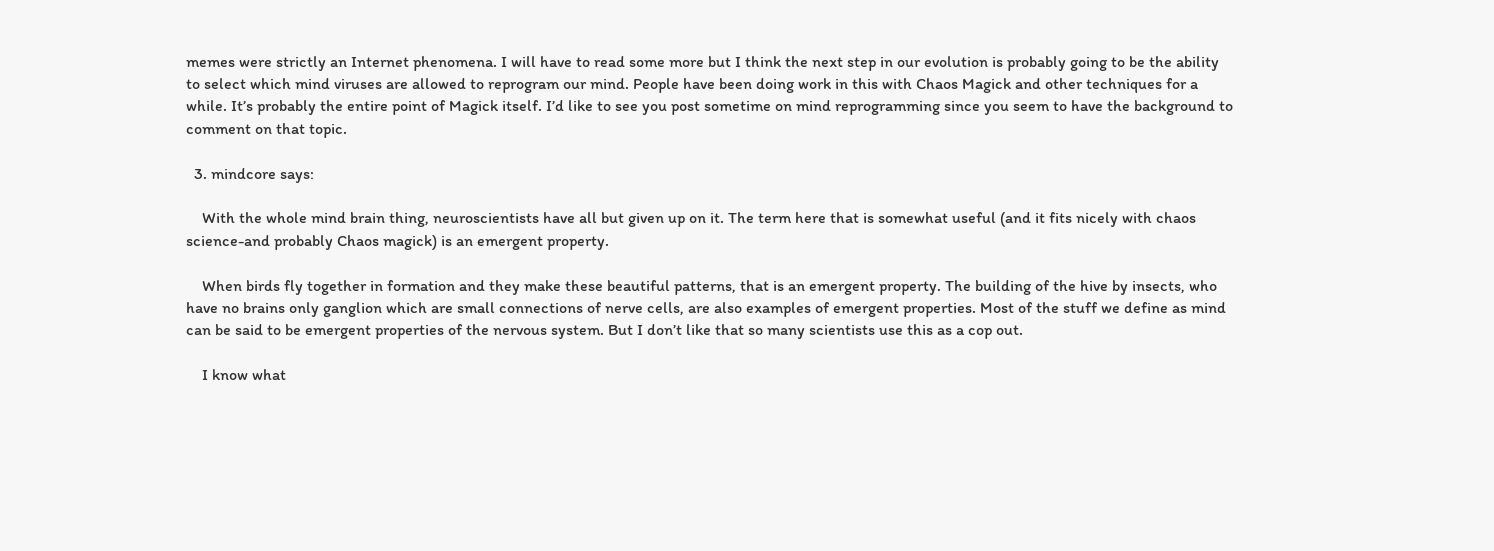memes were strictly an Internet phenomena. I will have to read some more but I think the next step in our evolution is probably going to be the ability to select which mind viruses are allowed to reprogram our mind. People have been doing work in this with Chaos Magick and other techniques for a while. It’s probably the entire point of Magick itself. I’d like to see you post sometime on mind reprogramming since you seem to have the background to comment on that topic.

  3. mindcore says:

    With the whole mind brain thing, neuroscientists have all but given up on it. The term here that is somewhat useful (and it fits nicely with chaos science-and probably Chaos magick) is an emergent property.

    When birds fly together in formation and they make these beautiful patterns, that is an emergent property. The building of the hive by insects, who have no brains only ganglion which are small connections of nerve cells, are also examples of emergent properties. Most of the stuff we define as mind can be said to be emergent properties of the nervous system. But I don’t like that so many scientists use this as a cop out.

    I know what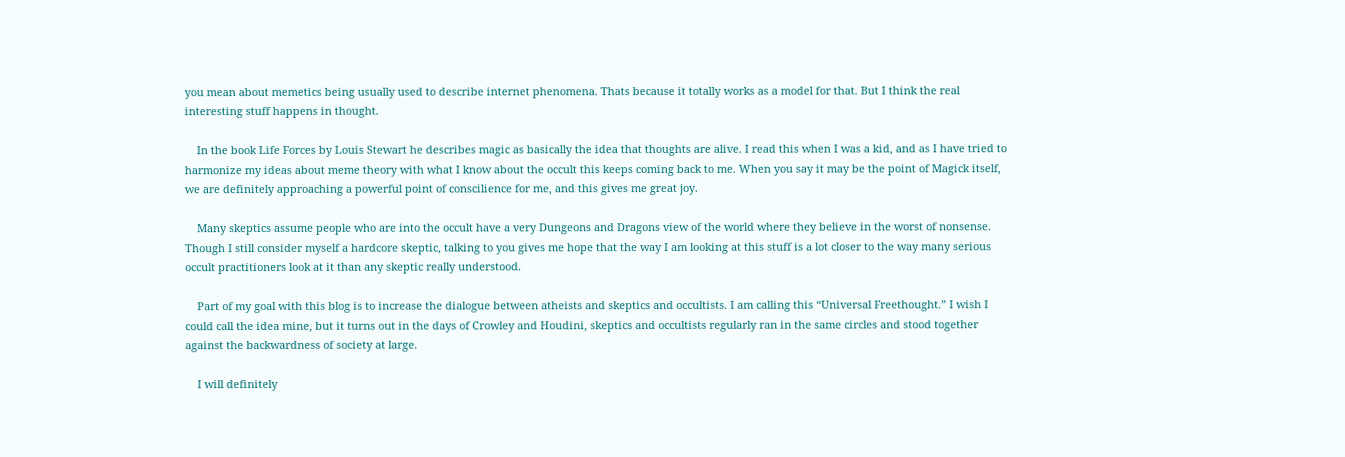you mean about memetics being usually used to describe internet phenomena. Thats because it totally works as a model for that. But I think the real interesting stuff happens in thought.

    In the book Life Forces by Louis Stewart he describes magic as basically the idea that thoughts are alive. I read this when I was a kid, and as I have tried to harmonize my ideas about meme theory with what I know about the occult this keeps coming back to me. When you say it may be the point of Magick itself, we are definitely approaching a powerful point of conscilience for me, and this gives me great joy.

    Many skeptics assume people who are into the occult have a very Dungeons and Dragons view of the world where they believe in the worst of nonsense. Though I still consider myself a hardcore skeptic, talking to you gives me hope that the way I am looking at this stuff is a lot closer to the way many serious occult practitioners look at it than any skeptic really understood.

    Part of my goal with this blog is to increase the dialogue between atheists and skeptics and occultists. I am calling this “Universal Freethought.” I wish I could call the idea mine, but it turns out in the days of Crowley and Houdini, skeptics and occultists regularly ran in the same circles and stood together against the backwardness of society at large.

    I will definitely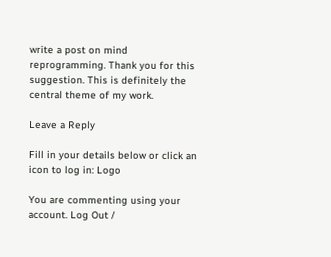write a post on mind reprogramming. Thank you for this suggestion. This is definitely the central theme of my work.

Leave a Reply

Fill in your details below or click an icon to log in: Logo

You are commenting using your account. Log Out /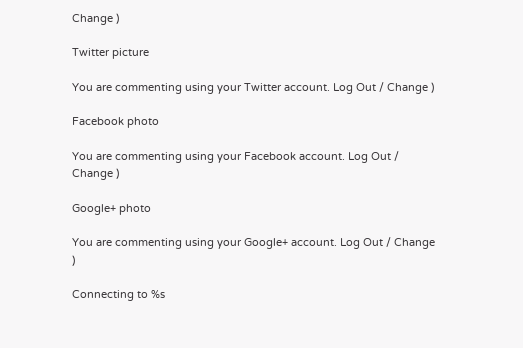Change )

Twitter picture

You are commenting using your Twitter account. Log Out / Change )

Facebook photo

You are commenting using your Facebook account. Log Out / Change )

Google+ photo

You are commenting using your Google+ account. Log Out / Change )

Connecting to %s